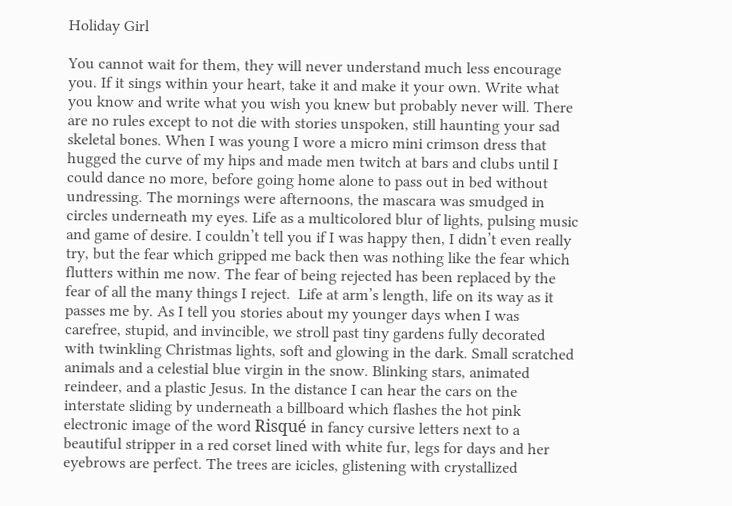Holiday Girl

You cannot wait for them, they will never understand much less encourage you. If it sings within your heart, take it and make it your own. Write what you know and write what you wish you knew but probably never will. There are no rules except to not die with stories unspoken, still haunting your sad skeletal bones. When I was young I wore a micro mini crimson dress that hugged the curve of my hips and made men twitch at bars and clubs until I could dance no more, before going home alone to pass out in bed without undressing. The mornings were afternoons, the mascara was smudged in circles underneath my eyes. Life as a multicolored blur of lights, pulsing music and game of desire. I couldn’t tell you if I was happy then, I didn’t even really try, but the fear which gripped me back then was nothing like the fear which flutters within me now. The fear of being rejected has been replaced by the fear of all the many things I reject.  Life at arm’s length, life on its way as it passes me by. As I tell you stories about my younger days when I was carefree, stupid, and invincible, we stroll past tiny gardens fully decorated with twinkling Christmas lights, soft and glowing in the dark. Small scratched animals and a celestial blue virgin in the snow. Blinking stars, animated reindeer, and a plastic Jesus. In the distance I can hear the cars on the interstate sliding by underneath a billboard which flashes the hot pink electronic image of the word Risqué in fancy cursive letters next to a beautiful stripper in a red corset lined with white fur, legs for days and her eyebrows are perfect. The trees are icicles, glistening with crystallized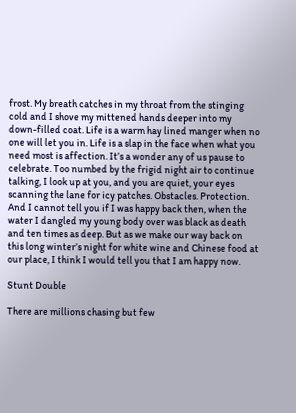frost. My breath catches in my throat from the stinging cold and I shove my mittened hands deeper into my down-filled coat. Life is a warm hay lined manger when no one will let you in. Life is a slap in the face when what you need most is affection. It’s a wonder any of us pause to celebrate. Too numbed by the frigid night air to continue talking, I look up at you, and you are quiet, your eyes scanning the lane for icy patches. Obstacles. Protection. And I cannot tell you if I was happy back then, when the water I dangled my young body over was black as death and ten times as deep. But as we make our way back on this long winter’s night for white wine and Chinese food at our place, I think I would tell you that I am happy now.

Stunt Double

There are millions chasing but few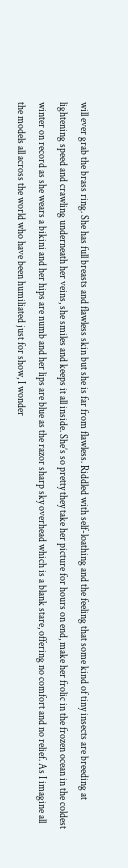will ever grab the brass ring. She has full breasts and flawless skin but she is far from flawless. Riddled with self-loathing and the feeling that some kind of tiny insects are breeding at lightening speed and crawling underneath her veins, she smiles and keeps it all inside. She’s so pretty they take her picture for hours on end, make her frolic in the frozen ocean in the coldest winter on record as she wears a bikini and her hips are numb and her lips are blue as the razor sharp sky overhead which is a blank stare, offering no comfort and no relief. As I imagine all the models all across the world who have been humiliated just for show, I wonder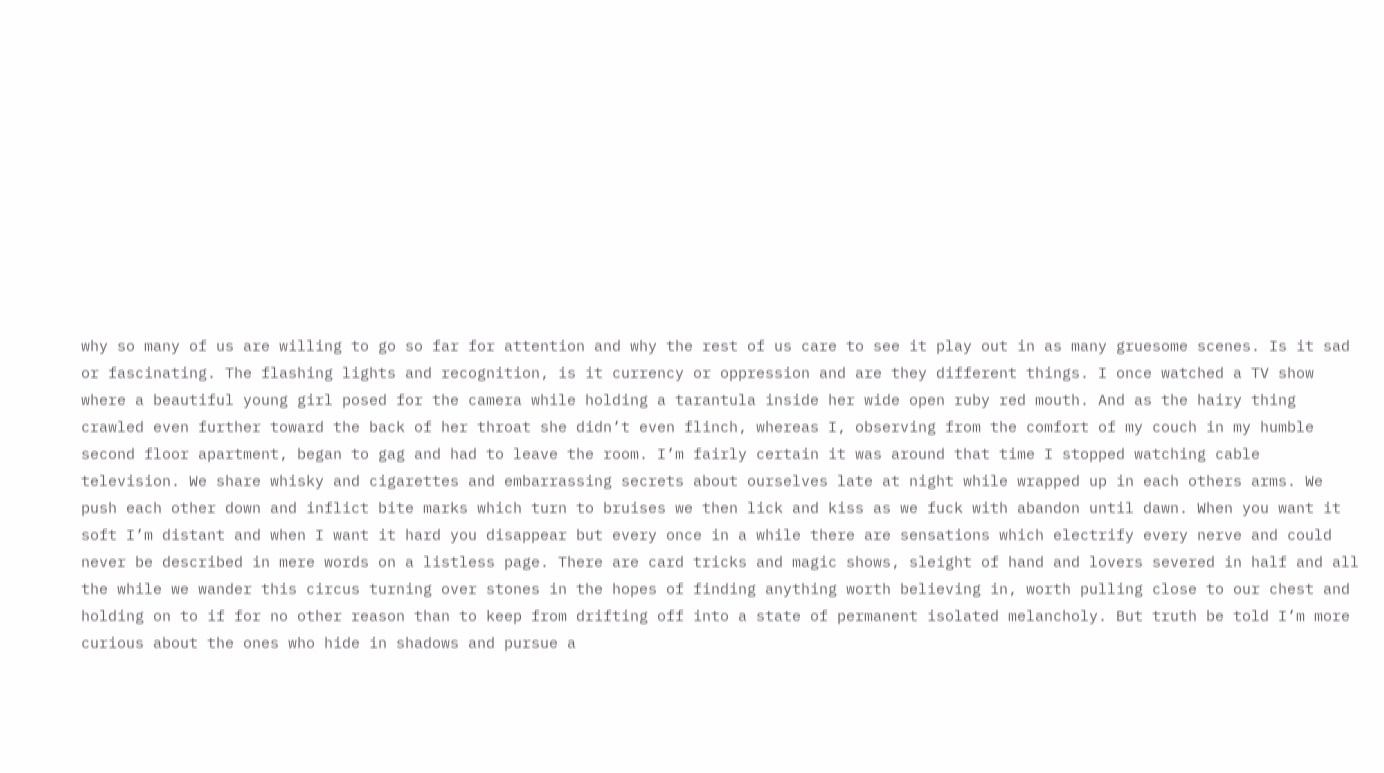why so many of us are willing to go so far for attention and why the rest of us care to see it play out in as many gruesome scenes. Is it sad or fascinating. The flashing lights and recognition, is it currency or oppression and are they different things. I once watched a TV show where a beautiful young girl posed for the camera while holding a tarantula inside her wide open ruby red mouth. And as the hairy thing crawled even further toward the back of her throat she didn’t even flinch, whereas I, observing from the comfort of my couch in my humble second floor apartment, began to gag and had to leave the room. I’m fairly certain it was around that time I stopped watching cable television. We share whisky and cigarettes and embarrassing secrets about ourselves late at night while wrapped up in each others arms. We push each other down and inflict bite marks which turn to bruises we then lick and kiss as we fuck with abandon until dawn. When you want it soft I’m distant and when I want it hard you disappear but every once in a while there are sensations which electrify every nerve and could never be described in mere words on a listless page. There are card tricks and magic shows, sleight of hand and lovers severed in half and all the while we wander this circus turning over stones in the hopes of finding anything worth believing in, worth pulling close to our chest and holding on to if for no other reason than to keep from drifting off into a state of permanent isolated melancholy. But truth be told I’m more curious about the ones who hide in shadows and pursue a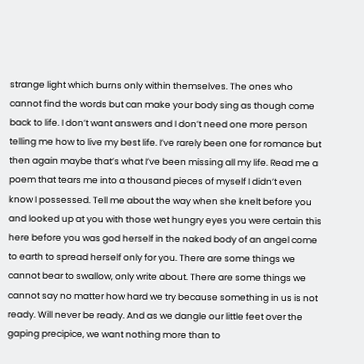strange light which burns only within themselves. The ones who cannot find the words but can make your body sing as though come back to life. I don’t want answers and I don’t need one more person telling me how to live my best life. I’ve rarely been one for romance but then again maybe that’s what I’ve been missing all my life. Read me a poem that tears me into a thousand pieces of myself I didn’t even know I possessed. Tell me about the way when she knelt before you and looked up at you with those wet hungry eyes you were certain this here before you was god herself in the naked body of an angel come to earth to spread herself only for you. There are some things we cannot bear to swallow, only write about. There are some things we cannot say no matter how hard we try because something in us is not ready. Will never be ready. And as we dangle our little feet over the gaping precipice, we want nothing more than to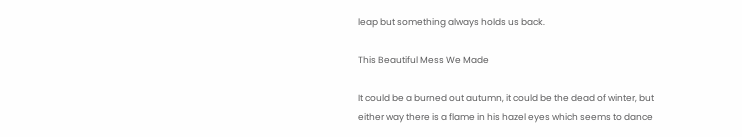leap but something always holds us back.

This Beautiful Mess We Made

It could be a burned out autumn, it could be the dead of winter, but either way there is a flame in his hazel eyes which seems to dance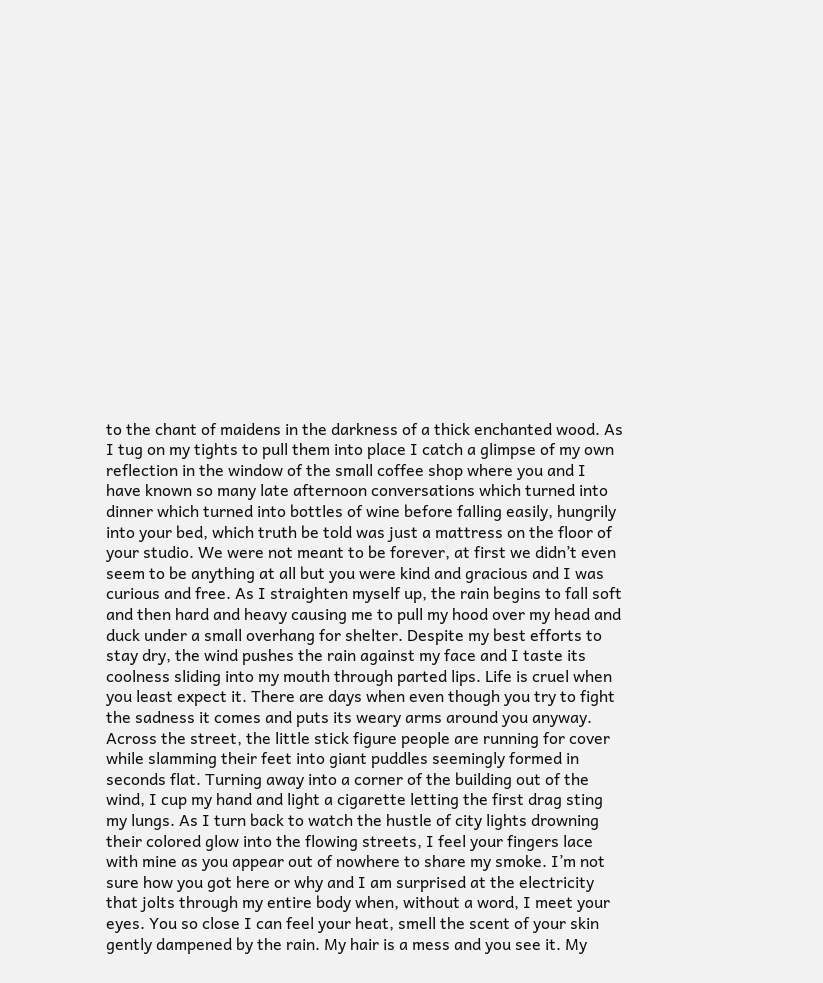to the chant of maidens in the darkness of a thick enchanted wood. As I tug on my tights to pull them into place I catch a glimpse of my own reflection in the window of the small coffee shop where you and I have known so many late afternoon conversations which turned into dinner which turned into bottles of wine before falling easily, hungrily into your bed, which truth be told was just a mattress on the floor of your studio. We were not meant to be forever, at first we didn’t even seem to be anything at all but you were kind and gracious and I was curious and free. As I straighten myself up, the rain begins to fall soft and then hard and heavy causing me to pull my hood over my head and duck under a small overhang for shelter. Despite my best efforts to stay dry, the wind pushes the rain against my face and I taste its coolness sliding into my mouth through parted lips. Life is cruel when you least expect it. There are days when even though you try to fight the sadness it comes and puts its weary arms around you anyway. Across the street, the little stick figure people are running for cover while slamming their feet into giant puddles seemingly formed in seconds flat. Turning away into a corner of the building out of the wind, I cup my hand and light a cigarette letting the first drag sting my lungs. As I turn back to watch the hustle of city lights drowning their colored glow into the flowing streets, I feel your fingers lace with mine as you appear out of nowhere to share my smoke. I’m not sure how you got here or why and I am surprised at the electricity that jolts through my entire body when, without a word, I meet your eyes. You so close I can feel your heat, smell the scent of your skin gently dampened by the rain. My hair is a mess and you see it. My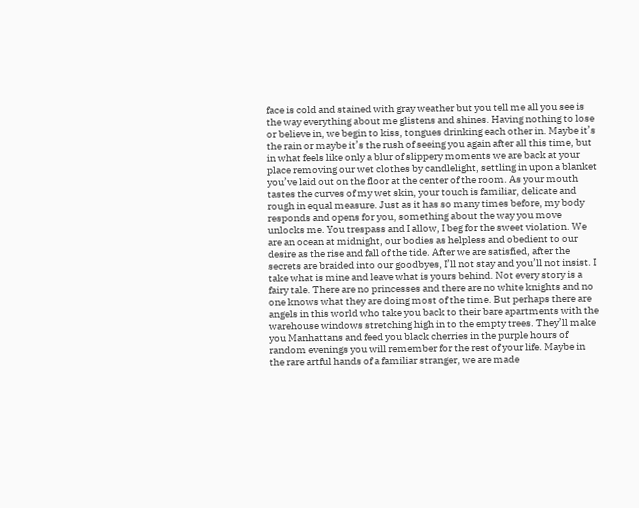face is cold and stained with gray weather but you tell me all you see is the way everything about me glistens and shines. Having nothing to lose or believe in, we begin to kiss, tongues drinking each other in. Maybe it’s the rain or maybe it’s the rush of seeing you again after all this time, but in what feels like only a blur of slippery moments we are back at your place removing our wet clothes by candlelight, settling in upon a blanket you’ve laid out on the floor at the center of the room. As your mouth tastes the curves of my wet skin, your touch is familiar, delicate and rough in equal measure. Just as it has so many times before, my body responds and opens for you, something about the way you move unlocks me. You trespass and I allow, I beg for the sweet violation. We are an ocean at midnight, our bodies as helpless and obedient to our desire as the rise and fall of the tide. After we are satisfied, after the secrets are braided into our goodbyes, I’ll not stay and you’ll not insist. I take what is mine and leave what is yours behind. Not every story is a fairy tale. There are no princesses and there are no white knights and no one knows what they are doing most of the time. But perhaps there are angels in this world who take you back to their bare apartments with the warehouse windows stretching high in to the empty trees. They’ll make you Manhattans and feed you black cherries in the purple hours of random evenings you will remember for the rest of your life. Maybe in the rare artful hands of a familiar stranger, we are made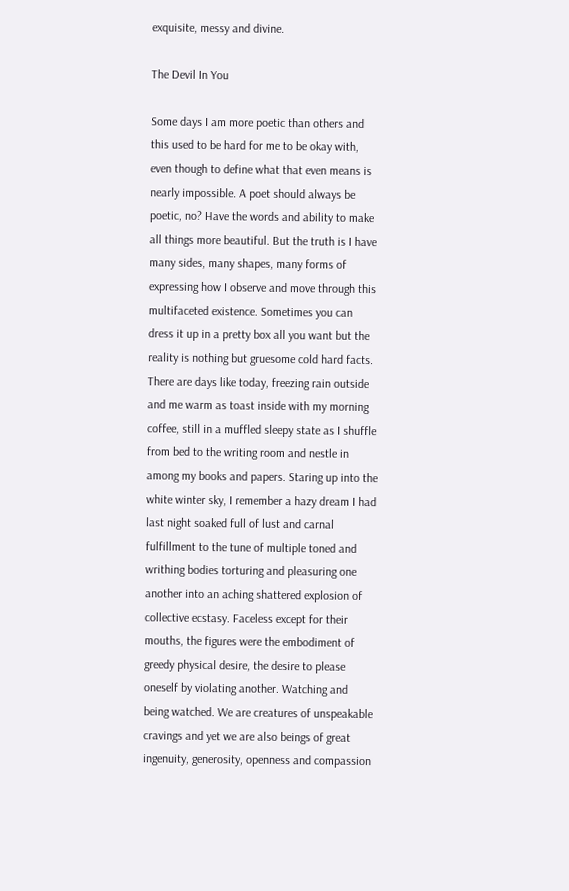exquisite, messy and divine.

The Devil In You

Some days I am more poetic than others and this used to be hard for me to be okay with, even though to define what that even means is nearly impossible. A poet should always be poetic, no? Have the words and ability to make all things more beautiful. But the truth is I have many sides, many shapes, many forms of expressing how I observe and move through this multifaceted existence. Sometimes you can dress it up in a pretty box all you want but the reality is nothing but gruesome cold hard facts. There are days like today, freezing rain outside and me warm as toast inside with my morning coffee, still in a muffled sleepy state as I shuffle from bed to the writing room and nestle in among my books and papers. Staring up into the white winter sky, I remember a hazy dream I had last night soaked full of lust and carnal fulfillment to the tune of multiple toned and writhing bodies torturing and pleasuring one another into an aching shattered explosion of collective ecstasy. Faceless except for their mouths, the figures were the embodiment of greedy physical desire, the desire to please oneself by violating another. Watching and being watched. We are creatures of unspeakable cravings and yet we are also beings of great ingenuity, generosity, openness and compassion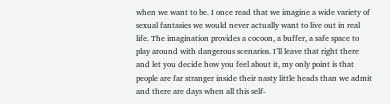when we want to be. I once read that we imagine a wide variety of sexual fantasies we would never actually want to live out in real life. The imagination provides a cocoon, a buffer, a safe space to play around with dangerous scenarios. I’ll leave that right there and let you decide how you feel about it, my only point is that people are far stranger inside their nasty little heads than we admit and there are days when all this self-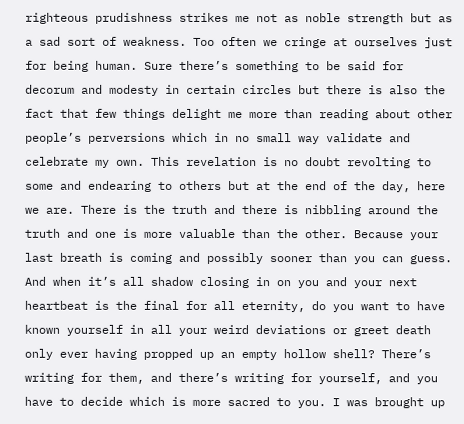righteous prudishness strikes me not as noble strength but as a sad sort of weakness. Too often we cringe at ourselves just for being human. Sure there’s something to be said for decorum and modesty in certain circles but there is also the fact that few things delight me more than reading about other people’s perversions which in no small way validate and celebrate my own. This revelation is no doubt revolting to some and endearing to others but at the end of the day, here we are. There is the truth and there is nibbling around the truth and one is more valuable than the other. Because your last breath is coming and possibly sooner than you can guess. And when it’s all shadow closing in on you and your next heartbeat is the final for all eternity, do you want to have known yourself in all your weird deviations or greet death only ever having propped up an empty hollow shell? There’s writing for them, and there’s writing for yourself, and you have to decide which is more sacred to you. I was brought up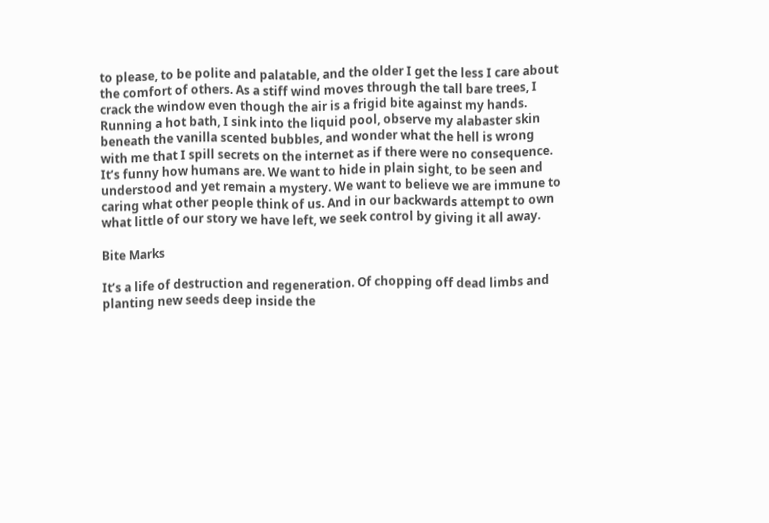to please, to be polite and palatable, and the older I get the less I care about the comfort of others. As a stiff wind moves through the tall bare trees, I crack the window even though the air is a frigid bite against my hands. Running a hot bath, I sink into the liquid pool, observe my alabaster skin beneath the vanilla scented bubbles, and wonder what the hell is wrong with me that I spill secrets on the internet as if there were no consequence. It’s funny how humans are. We want to hide in plain sight, to be seen and understood and yet remain a mystery. We want to believe we are immune to caring what other people think of us. And in our backwards attempt to own what little of our story we have left, we seek control by giving it all away.

Bite Marks

It’s a life of destruction and regeneration. Of chopping off dead limbs and planting new seeds deep inside the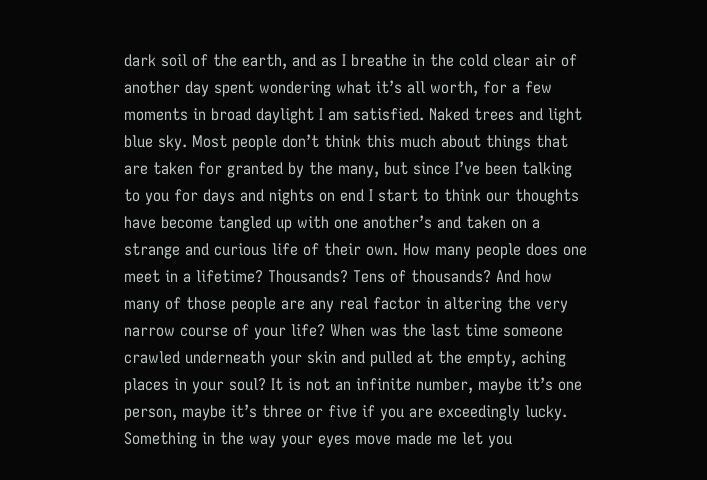dark soil of the earth, and as I breathe in the cold clear air of another day spent wondering what it’s all worth, for a few moments in broad daylight I am satisfied. Naked trees and light blue sky. Most people don’t think this much about things that are taken for granted by the many, but since I’ve been talking to you for days and nights on end I start to think our thoughts have become tangled up with one another’s and taken on a strange and curious life of their own. How many people does one meet in a lifetime? Thousands? Tens of thousands? And how many of those people are any real factor in altering the very narrow course of your life? When was the last time someone crawled underneath your skin and pulled at the empty, aching places in your soul? It is not an infinite number, maybe it’s one person, maybe it’s three or five if you are exceedingly lucky. Something in the way your eyes move made me let you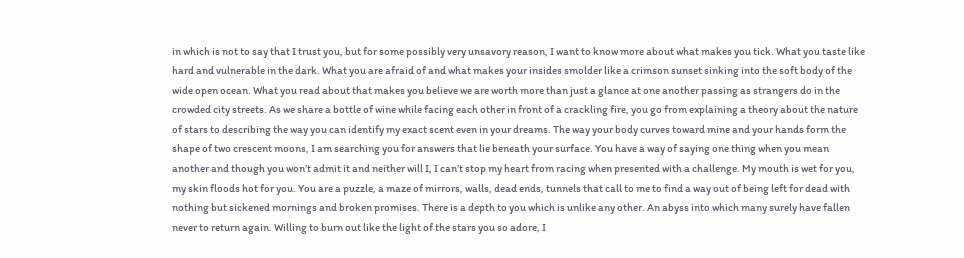in which is not to say that I trust you, but for some possibly very unsavory reason, I want to know more about what makes you tick. What you taste like hard and vulnerable in the dark. What you are afraid of and what makes your insides smolder like a crimson sunset sinking into the soft body of the wide open ocean. What you read about that makes you believe we are worth more than just a glance at one another passing as strangers do in the crowded city streets. As we share a bottle of wine while facing each other in front of a crackling fire, you go from explaining a theory about the nature of stars to describing the way you can identify my exact scent even in your dreams. The way your body curves toward mine and your hands form the shape of two crescent moons, I am searching you for answers that lie beneath your surface. You have a way of saying one thing when you mean another and though you won’t admit it and neither will I, I can’t stop my heart from racing when presented with a challenge. My mouth is wet for you, my skin floods hot for you. You are a puzzle, a maze of mirrors, walls, dead ends, tunnels that call to me to find a way out of being left for dead with nothing but sickened mornings and broken promises. There is a depth to you which is unlike any other. An abyss into which many surely have fallen never to return again. Willing to burn out like the light of the stars you so adore, I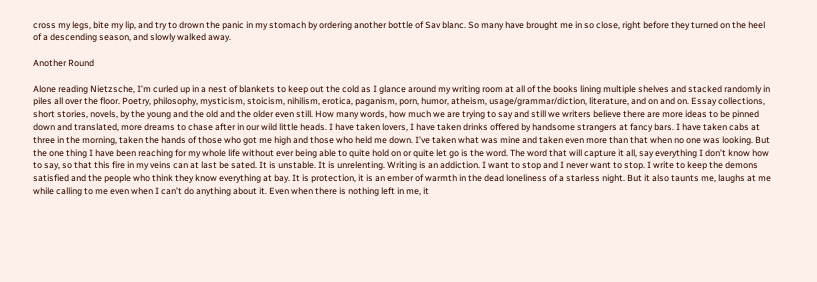cross my legs, bite my lip, and try to drown the panic in my stomach by ordering another bottle of Sav blanc. So many have brought me in so close, right before they turned on the heel of a descending season, and slowly walked away.

Another Round

Alone reading Nietzsche, I’m curled up in a nest of blankets to keep out the cold as I glance around my writing room at all of the books lining multiple shelves and stacked randomly in piles all over the floor. Poetry, philosophy, mysticism, stoicism, nihilism, erotica, paganism, porn, humor, atheism, usage/grammar/diction, literature, and on and on. Essay collections, short stories, novels, by the young and the old and the older even still. How many words, how much we are trying to say and still we writers believe there are more ideas to be pinned down and translated, more dreams to chase after in our wild little heads. I have taken lovers, I have taken drinks offered by handsome strangers at fancy bars. I have taken cabs at three in the morning, taken the hands of those who got me high and those who held me down. I’ve taken what was mine and taken even more than that when no one was looking. But the one thing I have been reaching for my whole life without ever being able to quite hold on or quite let go is the word. The word that will capture it all, say everything I don’t know how to say, so that this fire in my veins can at last be sated. It is unstable. It is unrelenting. Writing is an addiction. I want to stop and I never want to stop. I write to keep the demons satisfied and the people who think they know everything at bay. It is protection, it is an ember of warmth in the dead loneliness of a starless night. But it also taunts me, laughs at me while calling to me even when I can’t do anything about it. Even when there is nothing left in me, it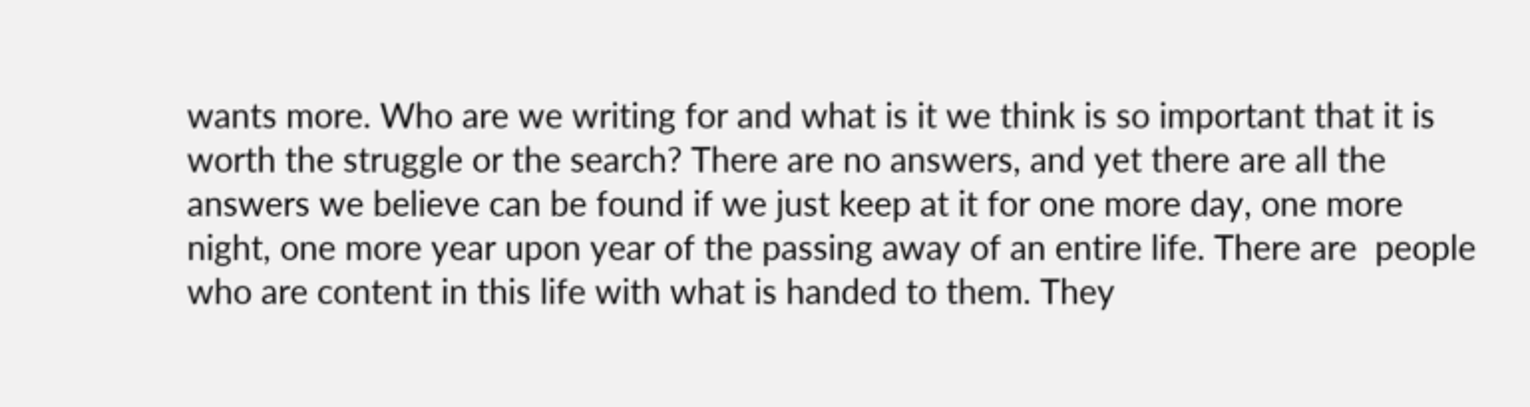wants more. Who are we writing for and what is it we think is so important that it is worth the struggle or the search? There are no answers, and yet there are all the answers we believe can be found if we just keep at it for one more day, one more night, one more year upon year of the passing away of an entire life. There are  people who are content in this life with what is handed to them. They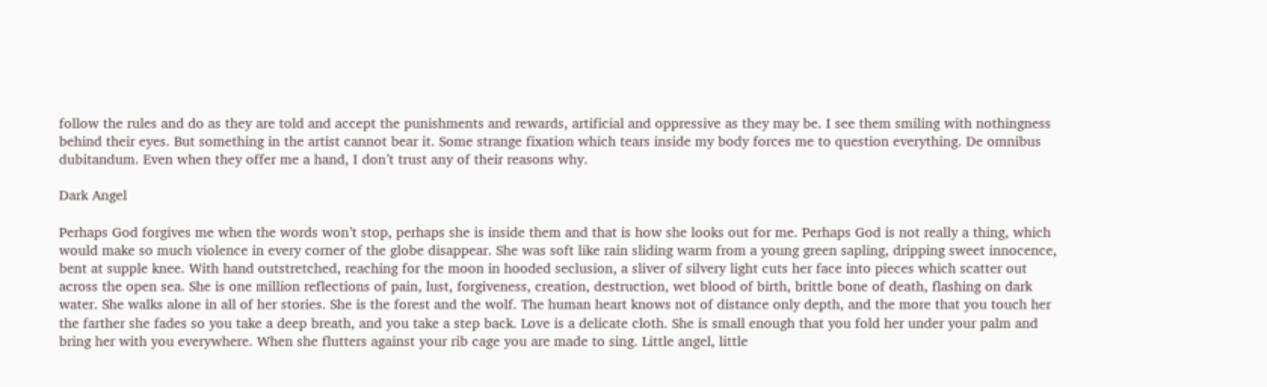follow the rules and do as they are told and accept the punishments and rewards, artificial and oppressive as they may be. I see them smiling with nothingness behind their eyes. But something in the artist cannot bear it. Some strange fixation which tears inside my body forces me to question everything. De omnibus dubitandum. Even when they offer me a hand, I don’t trust any of their reasons why.

Dark Angel

Perhaps God forgives me when the words won’t stop, perhaps she is inside them and that is how she looks out for me. Perhaps God is not really a thing, which would make so much violence in every corner of the globe disappear. She was soft like rain sliding warm from a young green sapling, dripping sweet innocence, bent at supple knee. With hand outstretched, reaching for the moon in hooded seclusion, a sliver of silvery light cuts her face into pieces which scatter out across the open sea. She is one million reflections of pain, lust, forgiveness, creation, destruction, wet blood of birth, brittle bone of death, flashing on dark water. She walks alone in all of her stories. She is the forest and the wolf. The human heart knows not of distance only depth, and the more that you touch her the farther she fades so you take a deep breath, and you take a step back. Love is a delicate cloth. She is small enough that you fold her under your palm and bring her with you everywhere. When she flutters against your rib cage you are made to sing. Little angel, little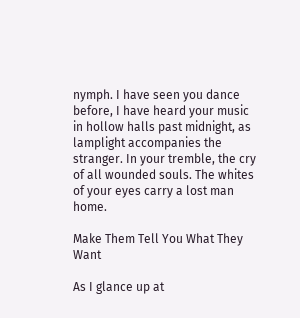nymph. I have seen you dance before, I have heard your music in hollow halls past midnight, as lamplight accompanies the stranger. In your tremble, the cry of all wounded souls. The whites of your eyes carry a lost man home.

Make Them Tell You What They Want

As I glance up at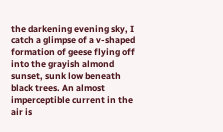the darkening evening sky, I catch a glimpse of a v-shaped formation of geese flying off into the grayish almond sunset, sunk low beneath black trees. An almost imperceptible current in the air is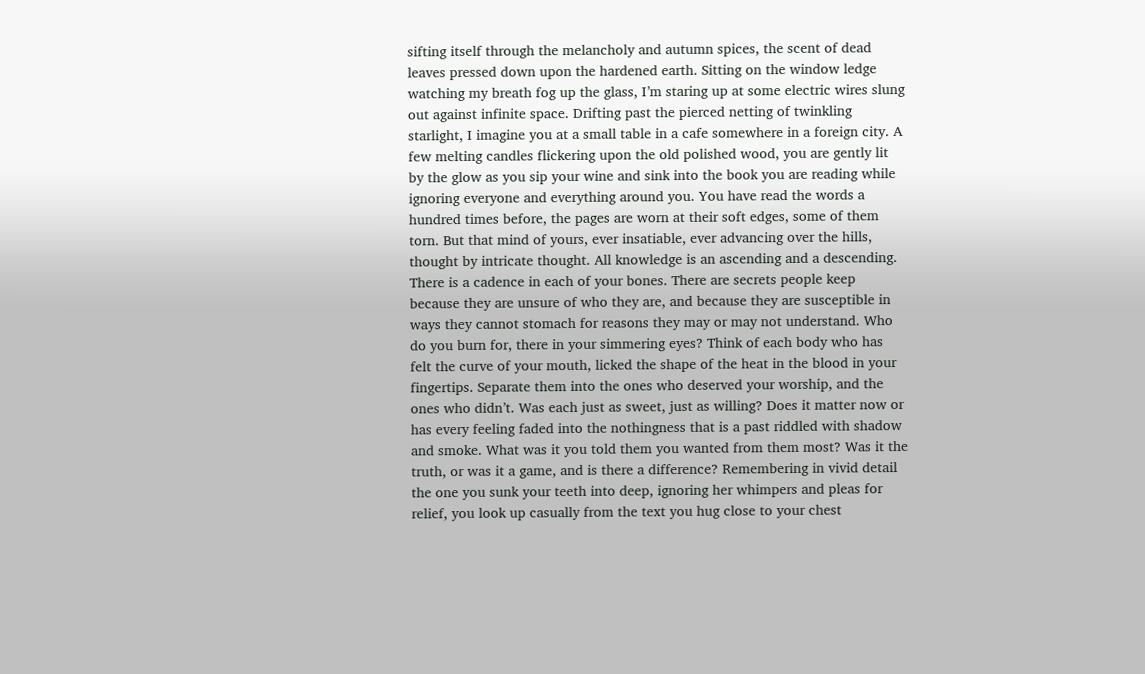sifting itself through the melancholy and autumn spices, the scent of dead leaves pressed down upon the hardened earth. Sitting on the window ledge watching my breath fog up the glass, I’m staring up at some electric wires slung out against infinite space. Drifting past the pierced netting of twinkling starlight, I imagine you at a small table in a cafe somewhere in a foreign city. A few melting candles flickering upon the old polished wood, you are gently lit by the glow as you sip your wine and sink into the book you are reading while ignoring everyone and everything around you. You have read the words a hundred times before, the pages are worn at their soft edges, some of them torn. But that mind of yours, ever insatiable, ever advancing over the hills, thought by intricate thought. All knowledge is an ascending and a descending. There is a cadence in each of your bones. There are secrets people keep because they are unsure of who they are, and because they are susceptible in ways they cannot stomach for reasons they may or may not understand. Who do you burn for, there in your simmering eyes? Think of each body who has felt the curve of your mouth, licked the shape of the heat in the blood in your fingertips. Separate them into the ones who deserved your worship, and the ones who didn’t. Was each just as sweet, just as willing? Does it matter now or has every feeling faded into the nothingness that is a past riddled with shadow and smoke. What was it you told them you wanted from them most? Was it the truth, or was it a game, and is there a difference? Remembering in vivid detail the one you sunk your teeth into deep, ignoring her whimpers and pleas for relief, you look up casually from the text you hug close to your chest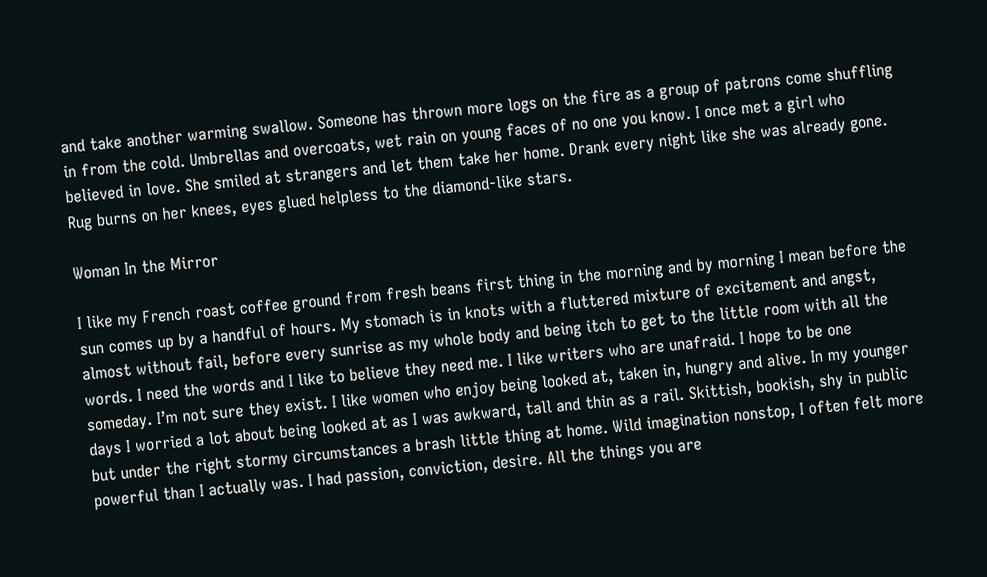and take another warming swallow. Someone has thrown more logs on the fire as a group of patrons come shuffling in from the cold. Umbrellas and overcoats, wet rain on young faces of no one you know. I once met a girl who believed in love. She smiled at strangers and let them take her home. Drank every night like she was already gone. Rug burns on her knees, eyes glued helpless to the diamond-like stars.

Woman In the Mirror

I like my French roast coffee ground from fresh beans first thing in the morning and by morning I mean before the sun comes up by a handful of hours. My stomach is in knots with a fluttered mixture of excitement and angst, almost without fail, before every sunrise as my whole body and being itch to get to the little room with all the words. I need the words and I like to believe they need me. I like writers who are unafraid. I hope to be one someday. I’m not sure they exist. I like women who enjoy being looked at, taken in, hungry and alive. In my younger days I worried a lot about being looked at as I was awkward, tall and thin as a rail. Skittish, bookish, shy in public but under the right stormy circumstances a brash little thing at home. Wild imagination nonstop, I often felt more powerful than I actually was. I had passion, conviction, desire. All the things you are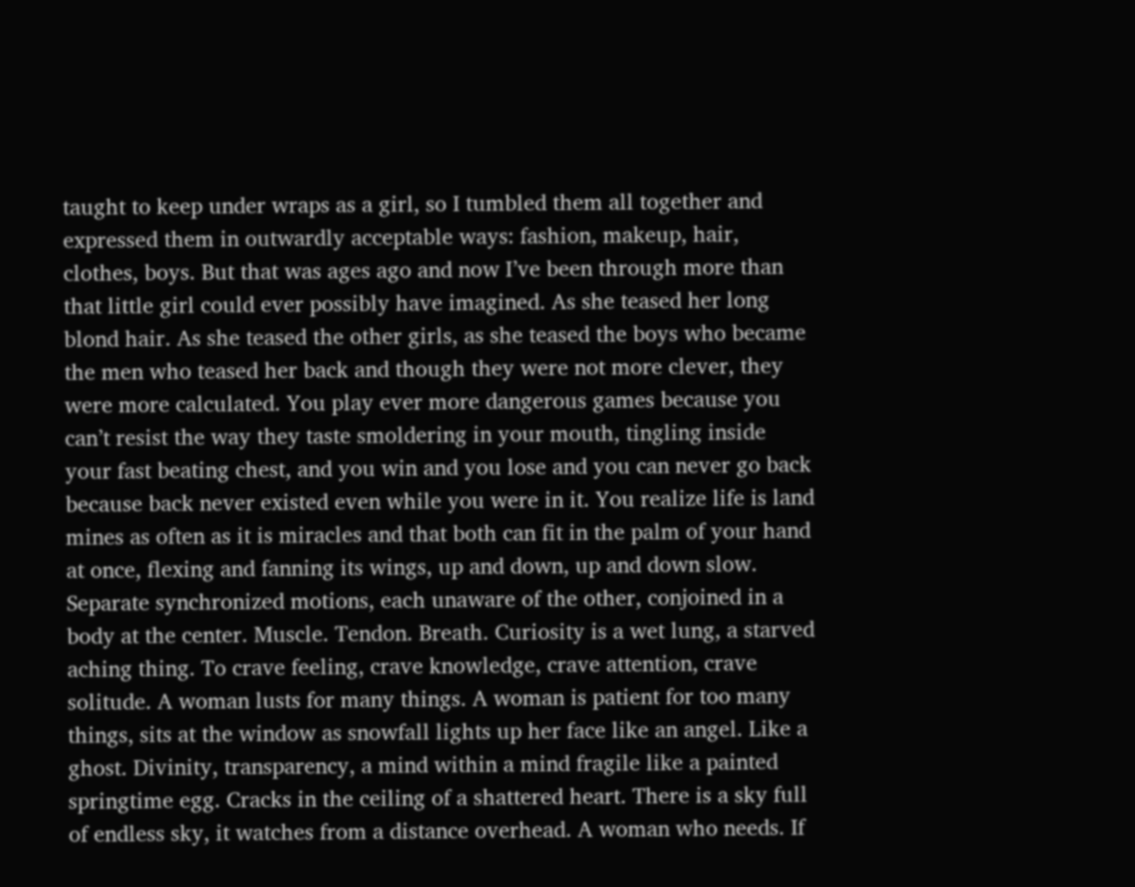taught to keep under wraps as a girl, so I tumbled them all together and expressed them in outwardly acceptable ways: fashion, makeup, hair, clothes, boys. But that was ages ago and now I’ve been through more than that little girl could ever possibly have imagined. As she teased her long blond hair. As she teased the other girls, as she teased the boys who became the men who teased her back and though they were not more clever, they were more calculated. You play ever more dangerous games because you can’t resist the way they taste smoldering in your mouth, tingling inside your fast beating chest, and you win and you lose and you can never go back because back never existed even while you were in it. You realize life is land mines as often as it is miracles and that both can fit in the palm of your hand at once, flexing and fanning its wings, up and down, up and down slow. Separate synchronized motions, each unaware of the other, conjoined in a body at the center. Muscle. Tendon. Breath. Curiosity is a wet lung, a starved aching thing. To crave feeling, crave knowledge, crave attention, crave solitude. A woman lusts for many things. A woman is patient for too many things, sits at the window as snowfall lights up her face like an angel. Like a ghost. Divinity, transparency, a mind within a mind fragile like a painted springtime egg. Cracks in the ceiling of a shattered heart. There is a sky full of endless sky, it watches from a distance overhead. A woman who needs. If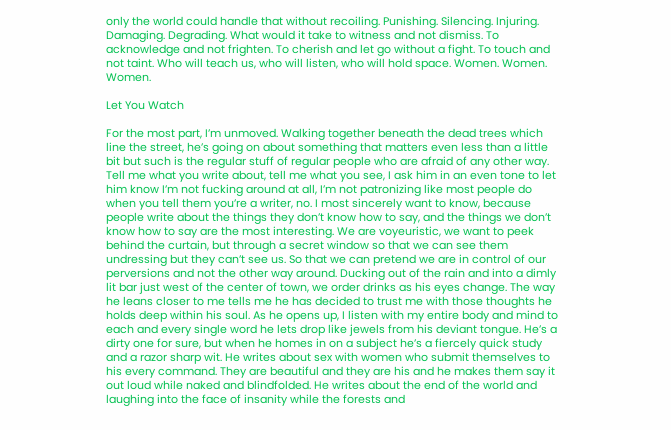only the world could handle that without recoiling. Punishing. Silencing. Injuring. Damaging. Degrading. What would it take to witness and not dismiss. To acknowledge and not frighten. To cherish and let go without a fight. To touch and not taint. Who will teach us, who will listen, who will hold space. Women. Women. Women.

Let You Watch

For the most part, I’m unmoved. Walking together beneath the dead trees which line the street, he’s going on about something that matters even less than a little bit but such is the regular stuff of regular people who are afraid of any other way. Tell me what you write about, tell me what you see, I ask him in an even tone to let him know I’m not fucking around at all, I’m not patronizing like most people do when you tell them you’re a writer, no. I most sincerely want to know, because people write about the things they don’t know how to say, and the things we don’t know how to say are the most interesting. We are voyeuristic, we want to peek behind the curtain, but through a secret window so that we can see them undressing but they can’t see us. So that we can pretend we are in control of our perversions and not the other way around. Ducking out of the rain and into a dimly lit bar just west of the center of town, we order drinks as his eyes change. The way he leans closer to me tells me he has decided to trust me with those thoughts he holds deep within his soul. As he opens up, I listen with my entire body and mind to each and every single word he lets drop like jewels from his deviant tongue. He’s a dirty one for sure, but when he homes in on a subject he’s a fiercely quick study and a razor sharp wit. He writes about sex with women who submit themselves to his every command. They are beautiful and they are his and he makes them say it out loud while naked and blindfolded. He writes about the end of the world and laughing into the face of insanity while the forests and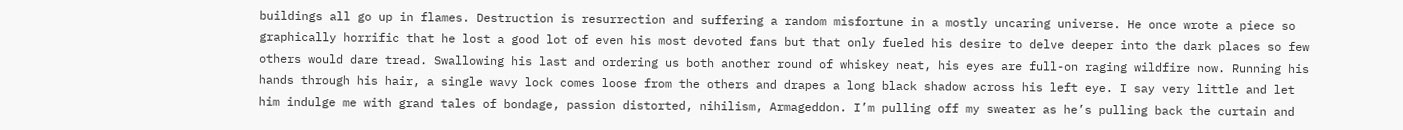buildings all go up in flames. Destruction is resurrection and suffering a random misfortune in a mostly uncaring universe. He once wrote a piece so graphically horrific that he lost a good lot of even his most devoted fans but that only fueled his desire to delve deeper into the dark places so few others would dare tread. Swallowing his last and ordering us both another round of whiskey neat, his eyes are full-on raging wildfire now. Running his hands through his hair, a single wavy lock comes loose from the others and drapes a long black shadow across his left eye. I say very little and let him indulge me with grand tales of bondage, passion distorted, nihilism, Armageddon. I’m pulling off my sweater as he’s pulling back the curtain and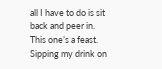all I have to do is sit back and peer in. This one’s a feast. Sipping my drink on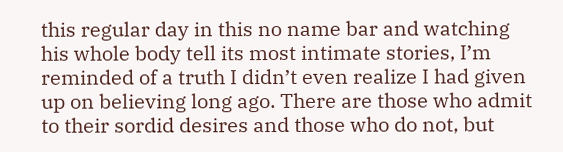this regular day in this no name bar and watching his whole body tell its most intimate stories, I’m reminded of a truth I didn’t even realize I had given up on believing long ago. There are those who admit to their sordid desires and those who do not, but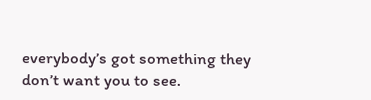everybody’s got something they don’t want you to see.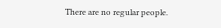There are no regular people.